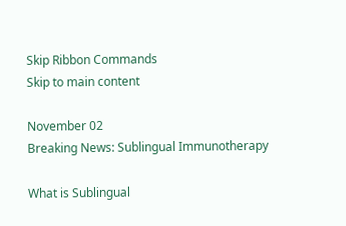Skip Ribbon Commands
Skip to main content

November 02
Breaking News: Sublingual Immunotherapy

What is Sublingual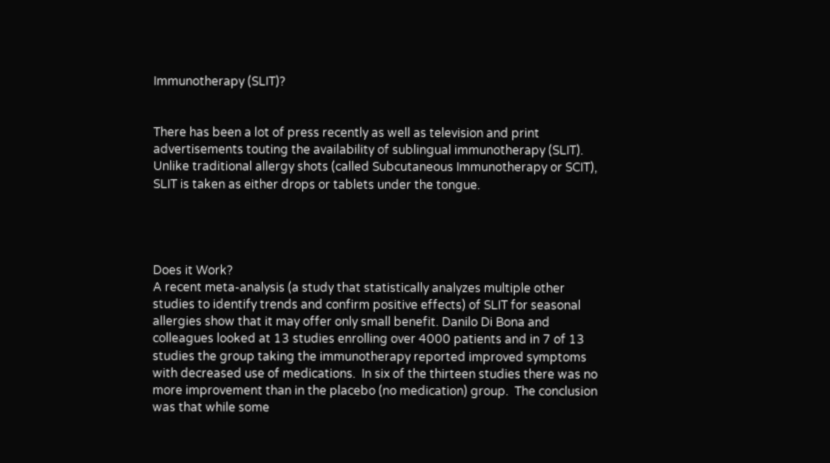Immunotherapy (SLIT)?


There has been a lot of press recently as well as television and print advertisements touting the availability of sublingual immunotherapy (SLIT).  Unlike traditional allergy shots (called Subcutaneous Immunotherapy or SCIT), SLIT is taken as either drops or tablets under the tongue.




Does it Work?
A recent meta-analysis (a study that statistically analyzes multiple other studies to identify trends and confirm positive effects) of SLIT for seasonal allergies show that it may offer only small benefit. Danilo Di Bona and colleagues looked at 13 studies enrolling over 4000 patients and in 7 of 13 studies the group taking the immunotherapy reported improved symptoms with decreased use of medications.  In six of the thirteen studies there was no more improvement than in the placebo (no medication) group.  The conclusion was that while some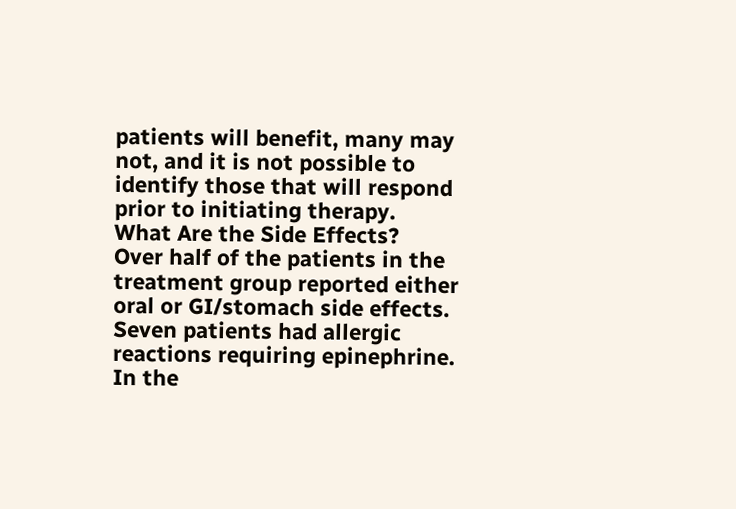patients will benefit, many may not, and it is not possible to identify those that will respond prior to initiating therapy.
What Are the Side Effects?
Over half of the patients in the treatment group reported either oral or GI/stomach side effects. Seven patients had allergic reactions requiring epinephrine.
In the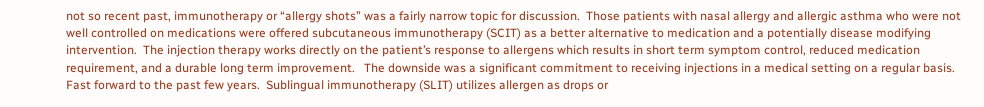not so recent past, immunotherapy or “allergy shots” was a fairly narrow topic for discussion.  Those patients with nasal allergy and allergic asthma who were not well controlled on medications were offered subcutaneous immunotherapy (SCIT) as a better alternative to medication and a potentially disease modifying intervention.  The injection therapy works directly on the patient’s response to allergens which results in short term symptom control, reduced medication requirement, and a durable long term improvement.   The downside was a significant commitment to receiving injections in a medical setting on a regular basis.
Fast forward to the past few years.  Sublingual immunotherapy (SLIT) utilizes allergen as drops or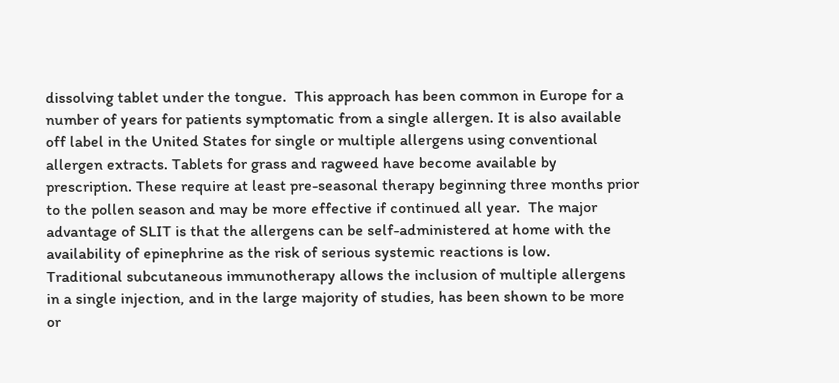dissolving tablet under the tongue.  This approach has been common in Europe for a number of years for patients symptomatic from a single allergen. It is also available off label in the United States for single or multiple allergens using conventional allergen extracts. Tablets for grass and ragweed have become available by prescription. These require at least pre-seasonal therapy beginning three months prior to the pollen season and may be more effective if continued all year.  The major advantage of SLIT is that the allergens can be self-administered at home with the availability of epinephrine as the risk of serious systemic reactions is low.
Traditional subcutaneous immunotherapy allows the inclusion of multiple allergens in a single injection, and in the large majority of studies, has been shown to be more or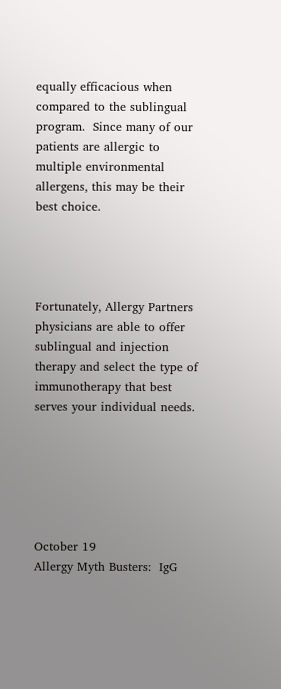equally efficacious when compared to the sublingual program.  Since many of our patients are allergic to multiple environmental allergens, this may be their best choice.




Fortunately, Allergy Partners physicians are able to offer sublingual and injection therapy and select the type of immunotherapy that best serves your individual needs.






October 19
Allergy Myth Busters:  IgG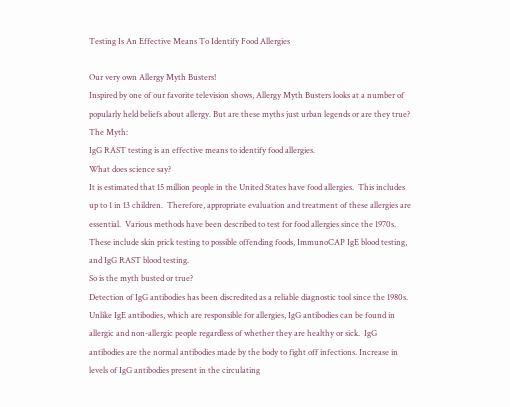Testing Is An Effective Means To Identify Food Allergies

Our very own Allergy Myth Busters!
Inspired by one of our favorite television shows, Allergy Myth Busters looks at a number of popularly held beliefs about allergy. But are these myths just urban legends or are they true?
The Myth:
IgG RAST testing is an effective means to identify food allergies.
What does science say?
It is estimated that 15 million people in the United States have food allergies.  This includes up to 1 in 13 children.  Therefore, appropriate evaluation and treatment of these allergies are essential.  Various methods have been described to test for food allergies since the 1970s.  These include skin prick testing to possible offending foods, ImmunoCAP IgE blood testing, and IgG RAST blood testing.
So is the myth busted or true?
Detection of IgG antibodies has been discredited as a reliable diagnostic tool since the 1980s.  Unlike IgE antibodies, which are responsible for allergies, IgG antibodies can be found in allergic and non-allergic people regardless of whether they are healthy or sick.  IgG antibodies are the normal antibodies made by the body to fight off infections. Increase in levels of IgG antibodies present in the circulating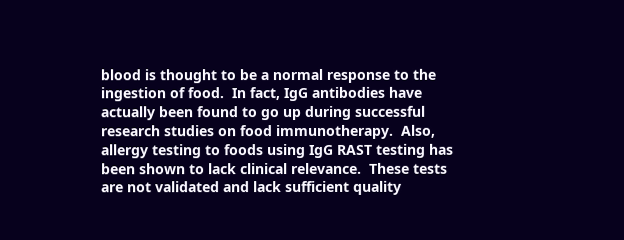blood is thought to be a normal response to the ingestion of food.  In fact, IgG antibodies have actually been found to go up during successful research studies on food immunotherapy.  Also, allergy testing to foods using IgG RAST testing has been shown to lack clinical relevance.  These tests are not validated and lack sufficient quality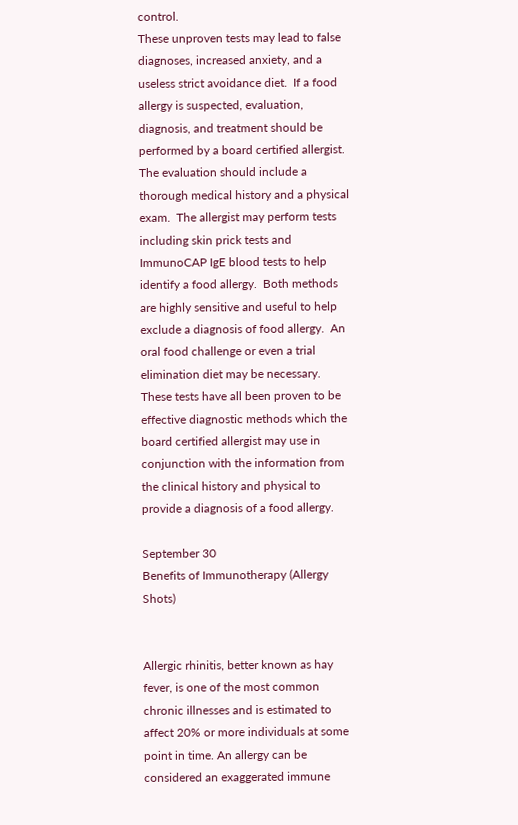control.
These unproven tests may lead to false diagnoses, increased anxiety, and a useless strict avoidance diet.  If a food allergy is suspected, evaluation, diagnosis, and treatment should be performed by a board certified allergist.  The evaluation should include a thorough medical history and a physical exam.  The allergist may perform tests including skin prick tests and ImmunoCAP IgE blood tests to help identify a food allergy.  Both methods are highly sensitive and useful to help exclude a diagnosis of food allergy.  An oral food challenge or even a trial elimination diet may be necessary.  These tests have all been proven to be effective diagnostic methods which the board certified allergist may use in conjunction with the information from the clinical history and physical to provide a diagnosis of a food allergy.

September 30
Benefits of Immunotherapy (Allergy Shots)


Allergic rhinitis, better known as hay fever, is one of the most common chronic illnesses and is estimated to affect 20% or more individuals at some point in time. An allergy can be considered an exaggerated immune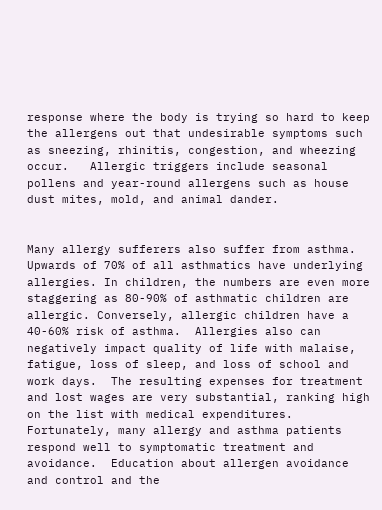response where the body is trying so hard to keep the allergens out that undesirable symptoms such as sneezing, rhinitis, congestion, and wheezing occur.   Allergic triggers include seasonal pollens and year-round allergens such as house dust mites, mold, and animal dander.


Many allergy sufferers also suffer from asthma. Upwards of 70% of all asthmatics have underlying allergies. In children, the numbers are even more staggering as 80-90% of asthmatic children are allergic. Conversely, allergic children have a 40-60% risk of asthma.  Allergies also can negatively impact quality of life with malaise, fatigue, loss of sleep, and loss of school and work days.  The resulting expenses for treatment and lost wages are very substantial, ranking high on the list with medical expenditures.
Fortunately, many allergy and asthma patients respond well to symptomatic treatment and avoidance.  Education about allergen avoidance and control and the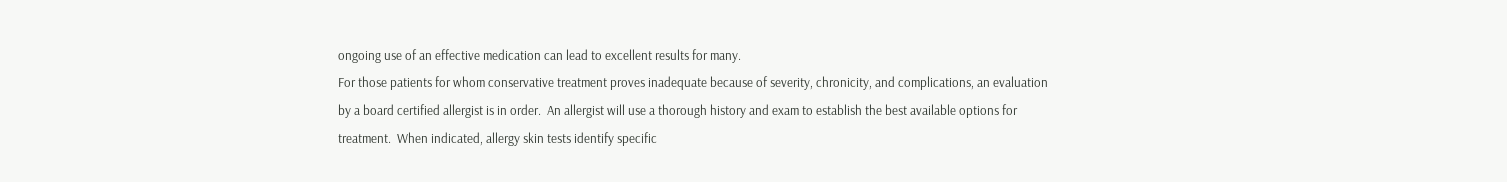ongoing use of an effective medication can lead to excellent results for many.
For those patients for whom conservative treatment proves inadequate because of severity, chronicity, and complications, an evaluation by a board certified allergist is in order.  An allergist will use a thorough history and exam to establish the best available options for treatment.  When indicated, allergy skin tests identify specific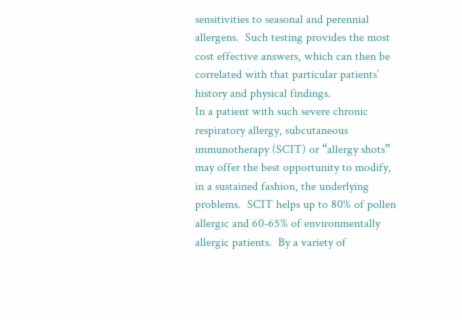sensitivities to seasonal and perennial allergens.  Such testing provides the most cost effective answers, which can then be correlated with that particular patients’ history and physical findings.
In a patient with such severe chronic respiratory allergy, subcutaneous immunotherapy (SCIT) or “allergy shots” may offer the best opportunity to modify, in a sustained fashion, the underlying problems.  SCIT helps up to 80% of pollen allergic and 60-65% of environmentally allergic patients.  By a variety of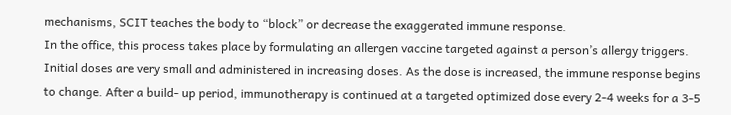mechanisms, SCIT teaches the body to “block” or decrease the exaggerated immune response.
In the office, this process takes place by formulating an allergen vaccine targeted against a person’s allergy triggers. Initial doses are very small and administered in increasing doses. As the dose is increased, the immune response begins to change. After a build- up period, immunotherapy is continued at a targeted optimized dose every 2-4 weeks for a 3-5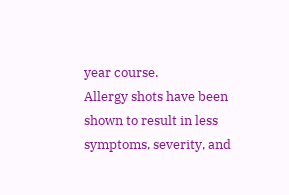year course.
Allergy shots have been shown to result in less symptoms, severity, and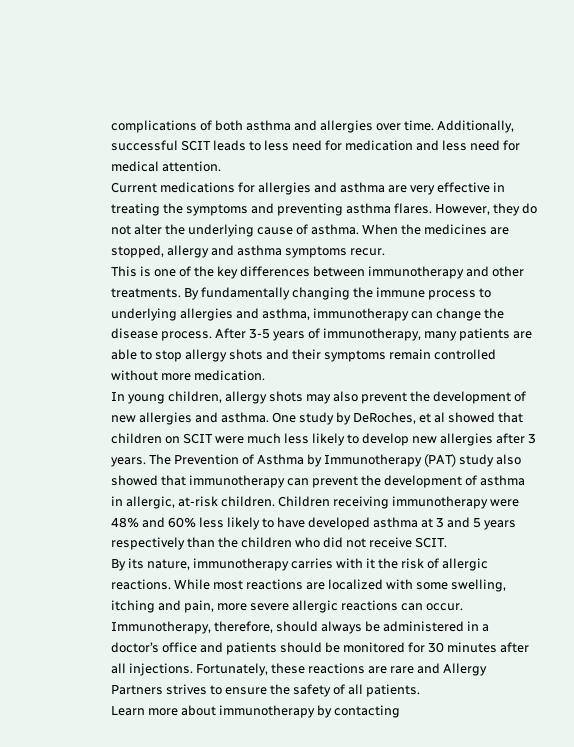complications of both asthma and allergies over time. Additionally, successful SCIT leads to less need for medication and less need for medical attention.
Current medications for allergies and asthma are very effective in treating the symptoms and preventing asthma flares. However, they do not alter the underlying cause of asthma. When the medicines are stopped, allergy and asthma symptoms recur.
This is one of the key differences between immunotherapy and other treatments. By fundamentally changing the immune process to underlying allergies and asthma, immunotherapy can change the disease process. After 3-5 years of immunotherapy, many patients are able to stop allergy shots and their symptoms remain controlled without more medication.
In young children, allergy shots may also prevent the development of new allergies and asthma. One study by DeRoches, et al showed that children on SCIT were much less likely to develop new allergies after 3 years. The Prevention of Asthma by Immunotherapy (PAT) study also showed that immunotherapy can prevent the development of asthma in allergic, at-risk children. Children receiving immunotherapy were 48% and 60% less likely to have developed asthma at 3 and 5 years respectively than the children who did not receive SCIT.
By its nature, immunotherapy carries with it the risk of allergic reactions. While most reactions are localized with some swelling, itching and pain, more severe allergic reactions can occur. Immunotherapy, therefore, should always be administered in a doctor’s office and patients should be monitored for 30 minutes after all injections. Fortunately, these reactions are rare and Allergy Partners strives to ensure the safety of all patients.
Learn more about immunotherapy by contacting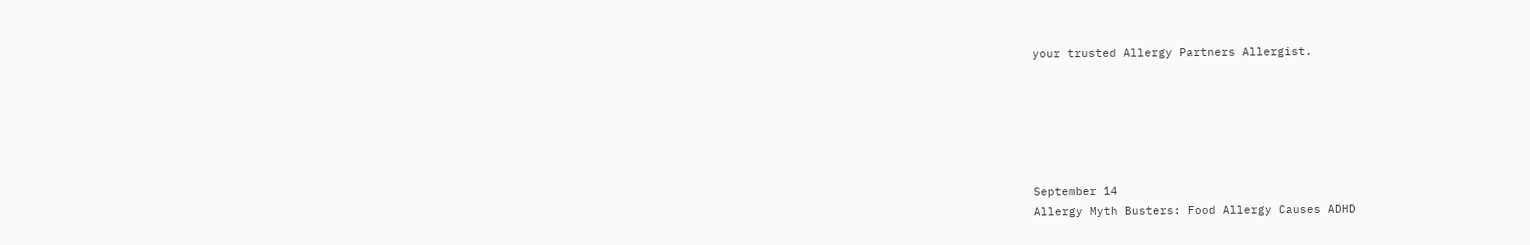your trusted Allergy Partners Allergist.






September 14
Allergy Myth Busters: Food Allergy Causes ADHD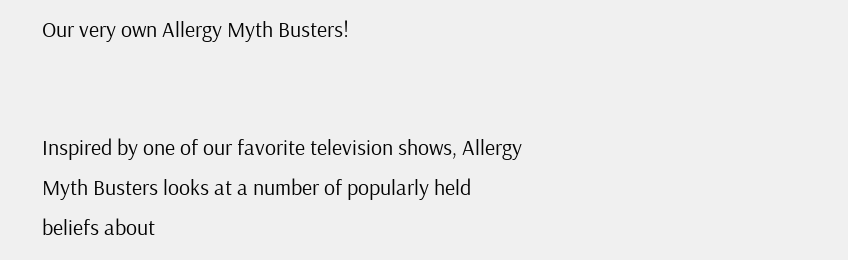Our very own Allergy Myth Busters!


Inspired by one of our favorite television shows, Allergy Myth Busters looks at a number of popularly held beliefs about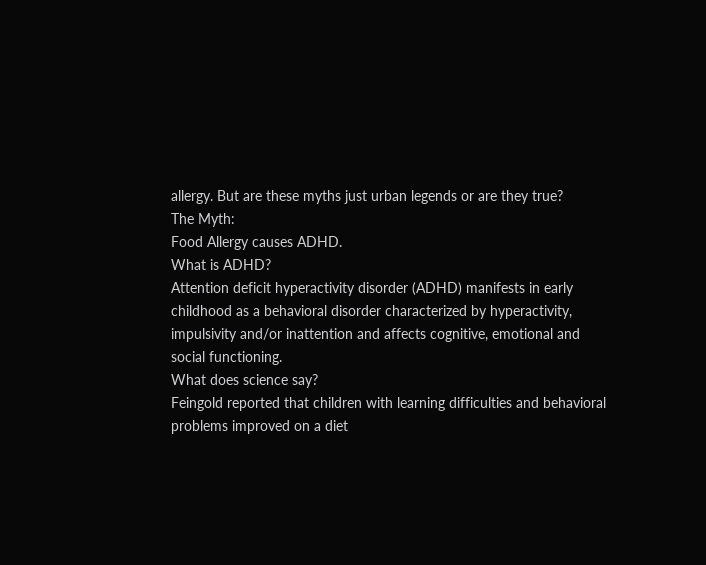allergy. But are these myths just urban legends or are they true?
The Myth:
Food Allergy causes ADHD.
What is ADHD?
Attention deficit hyperactivity disorder (ADHD) manifests in early childhood as a behavioral disorder characterized by hyperactivity, impulsivity and/or inattention and affects cognitive, emotional and social functioning.
What does science say?
Feingold reported that children with learning difficulties and behavioral problems improved on a diet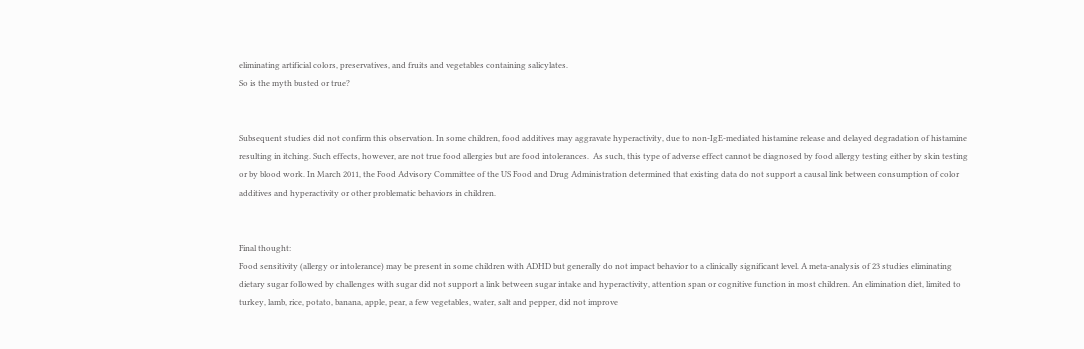eliminating artificial colors, preservatives, and fruits and vegetables containing salicylates.
So is the myth busted or true?


Subsequent studies did not confirm this observation. In some children, food additives may aggravate hyperactivity, due to non-IgE-mediated histamine release and delayed degradation of histamine resulting in itching. Such effects, however, are not true food allergies but are food intolerances.  As such, this type of adverse effect cannot be diagnosed by food allergy testing either by skin testing or by blood work. In March 2011, the Food Advisory Committee of the US Food and Drug Administration determined that existing data do not support a causal link between consumption of color additives and hyperactivity or other problematic behaviors in children.


Final thought:
Food sensitivity (allergy or intolerance) may be present in some children with ADHD but generally do not impact behavior to a clinically significant level. A meta-analysis of 23 studies eliminating dietary sugar followed by challenges with sugar did not support a link between sugar intake and hyperactivity, attention span or cognitive function in most children. An elimination diet, limited to turkey, lamb, rice, potato, banana, apple, pear, a few vegetables, water, salt and pepper, did not improve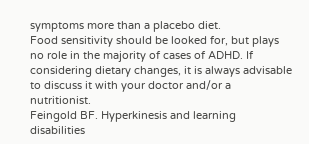symptoms more than a placebo diet.
Food sensitivity should be looked for, but plays no role in the majority of cases of ADHD. If considering dietary changes, it is always advisable to discuss it with your doctor and/or a nutritionist.
Feingold BF. Hyperkinesis and learning disabilities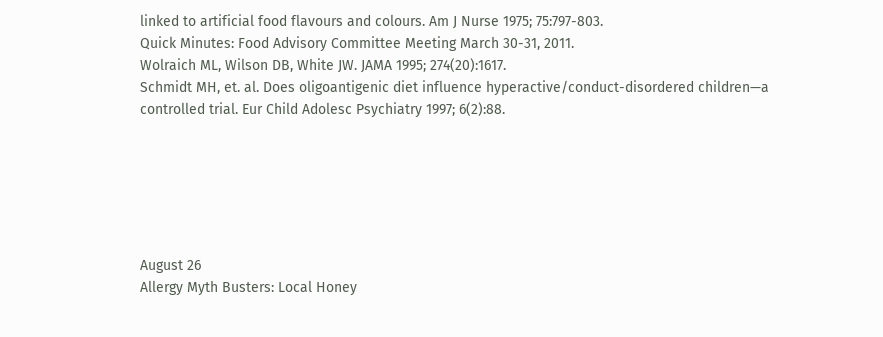linked to artificial food flavours and colours. Am J Nurse 1975; 75:797-803.
Quick Minutes: Food Advisory Committee Meeting March 30-31, 2011.
Wolraich ML, Wilson DB, White JW. JAMA 1995; 274(20):1617.
Schmidt MH, et. al. Does oligoantigenic diet influence hyperactive/conduct-disordered children—a controlled trial. Eur Child Adolesc Psychiatry 1997; 6(2):88.






August 26
Allergy Myth Busters: Local Honey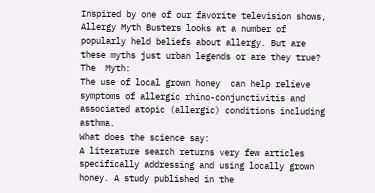Inspired by one of our favorite television shows, Allergy Myth Busters looks at a number of popularly held beliefs about allergy. But are these myths just urban legends or are they true?
The  Myth:
The use of local grown honey  can help relieve symptoms of allergic rhino-conjunctivitis and associated atopic (allergic) conditions including asthma.
What does the science say:
A literature search returns very few articles specifically addressing and using locally grown honey. A study published in the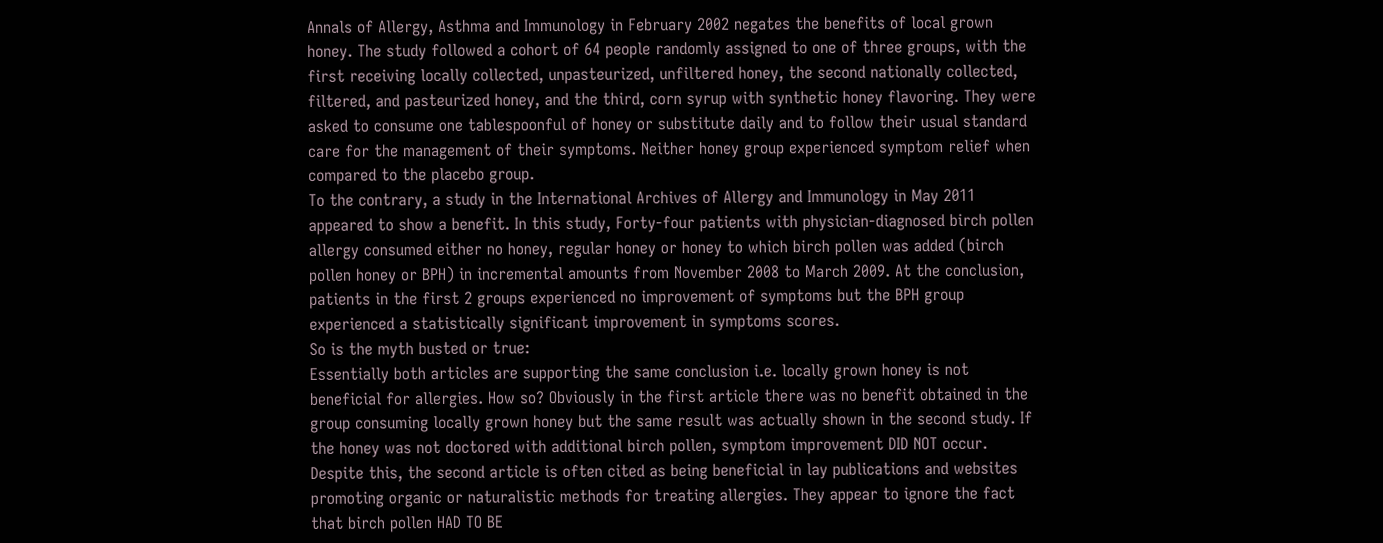Annals of Allergy, Asthma and Immunology in February 2002 negates the benefits of local grown honey. The study followed a cohort of 64 people randomly assigned to one of three groups, with the first receiving locally collected, unpasteurized, unfiltered honey, the second nationally collected, filtered, and pasteurized honey, and the third, corn syrup with synthetic honey flavoring. They were asked to consume one tablespoonful of honey or substitute daily and to follow their usual standard care for the management of their symptoms. Neither honey group experienced symptom relief when compared to the placebo group.
To the contrary, a study in the International Archives of Allergy and Immunology in May 2011 appeared to show a benefit. In this study, Forty-four patients with physician-diagnosed birch pollen allergy consumed either no honey, regular honey or honey to which birch pollen was added (birch pollen honey or BPH) in incremental amounts from November 2008 to March 2009. At the conclusion, patients in the first 2 groups experienced no improvement of symptoms but the BPH group experienced a statistically significant improvement in symptoms scores.
So is the myth busted or true:
Essentially both articles are supporting the same conclusion i.e. locally grown honey is not beneficial for allergies. How so? Obviously in the first article there was no benefit obtained in the group consuming locally grown honey but the same result was actually shown in the second study. If the honey was not doctored with additional birch pollen, symptom improvement DID NOT occur.
Despite this, the second article is often cited as being beneficial in lay publications and websites promoting organic or naturalistic methods for treating allergies. They appear to ignore the fact that birch pollen HAD TO BE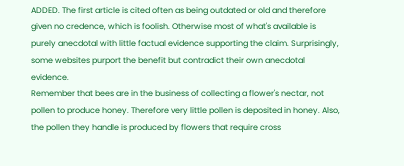ADDED. The first article is cited often as being outdated or old and therefore given no credence, which is foolish. Otherwise most of what's available is purely anecdotal with little factual evidence supporting the claim. Surprisingly, some websites purport the benefit but contradict their own anecdotal evidence.
Remember that bees are in the business of collecting a flower's nectar, not pollen to produce honey. Therefore very little pollen is deposited in honey. Also, the pollen they handle is produced by flowers that require cross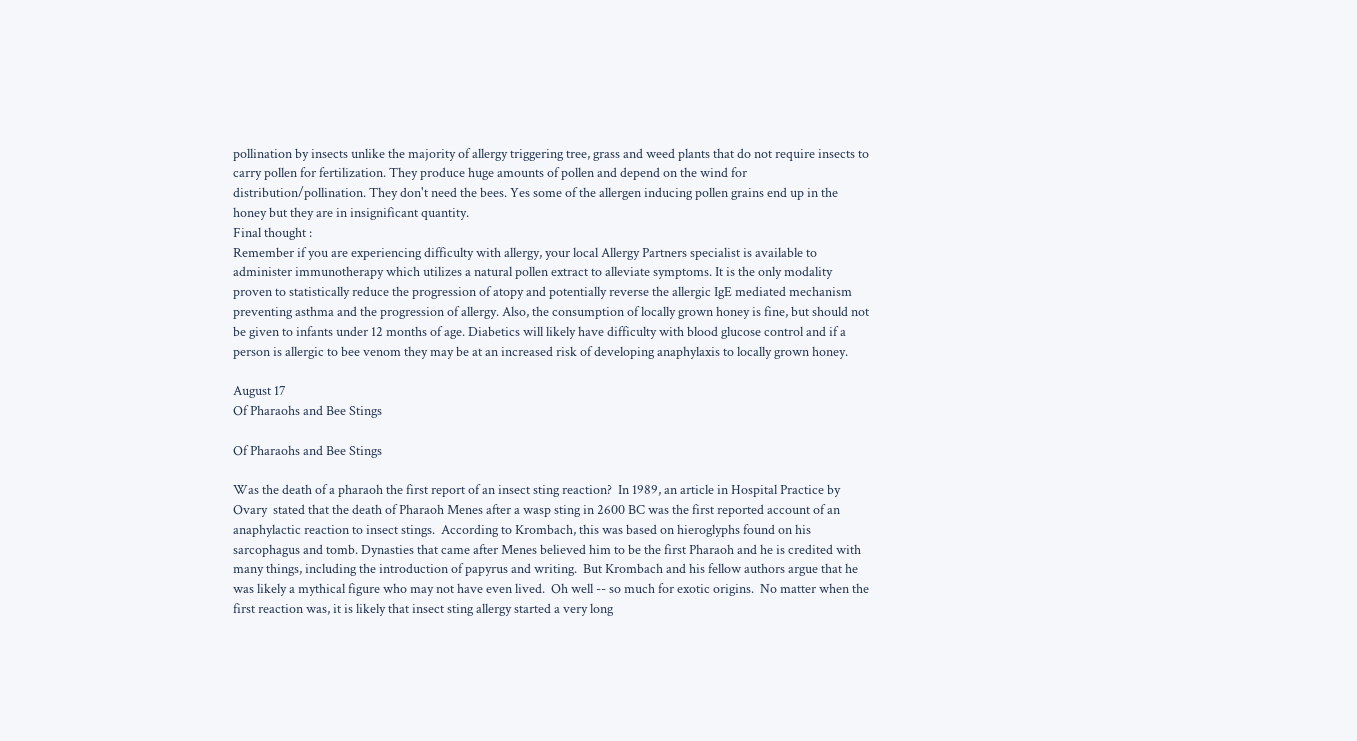pollination by insects unlike the majority of allergy triggering tree, grass and weed plants that do not require insects to carry pollen for fertilization. They produce huge amounts of pollen and depend on the wind for distribution/pollination. They don't need the bees. Yes some of the allergen inducing pollen grains end up in the honey but they are in insignificant quantity.
Final thought :
Remember if you are experiencing difficulty with allergy, your local Allergy Partners specialist is available to administer immunotherapy which utilizes a natural pollen extract to alleviate symptoms. It is the only modality proven to statistically reduce the progression of atopy and potentially reverse the allergic IgE mediated mechanism preventing asthma and the progression of allergy. Also, the consumption of locally grown honey is fine, but should not be given to infants under 12 months of age. Diabetics will likely have difficulty with blood glucose control and if a person is allergic to bee venom they may be at an increased risk of developing anaphylaxis to locally grown honey.

August 17
Of Pharaohs and Bee Stings

Of Pharaohs and Bee Stings

Was the death of a pharaoh the first report of an insect sting reaction?  In 1989, an article in Hospital Practice by Ovary  stated that the death of Pharaoh Menes after a wasp sting in 2600 BC was the first reported account of an anaphylactic reaction to insect stings.  According to Krombach, this was based on hieroglyphs found on his sarcophagus and tomb. Dynasties that came after Menes believed him to be the first Pharaoh and he is credited with many things, including the introduction of papyrus and writing.  But Krombach and his fellow authors argue that he was likely a mythical figure who may not have even lived.  Oh well -- so much for exotic origins.  No matter when the first reaction was, it is likely that insect sting allergy started a very long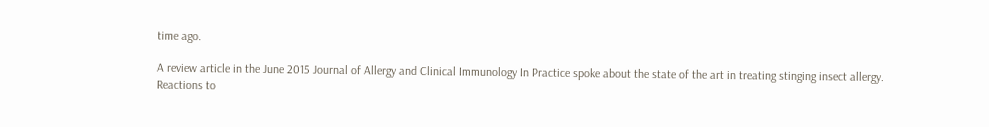time ago.

A review article in the June 2015 Journal of Allergy and Clinical Immunology In Practice spoke about the state of the art in treating stinging insect allergy. Reactions to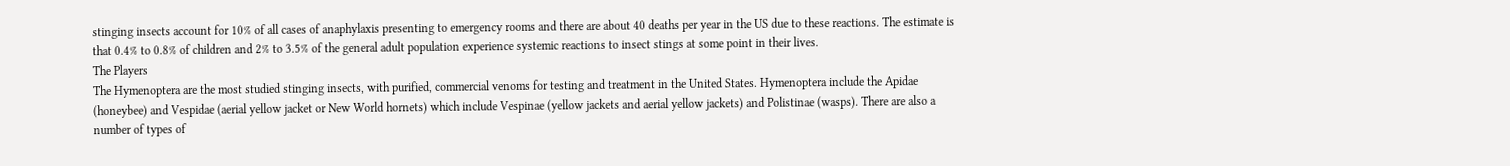stinging insects account for 10% of all cases of anaphylaxis presenting to emergency rooms and there are about 40 deaths per year in the US due to these reactions. The estimate is that 0.4% to 0.8% of children and 2% to 3.5% of the general adult population experience systemic reactions to insect stings at some point in their lives.
The Players
The Hymenoptera are the most studied stinging insects, with purified, commercial venoms for testing and treatment in the United States. Hymenoptera include the Apidae (honeybee) and Vespidae (aerial yellow jacket or New World hornets) which include Vespinae (yellow jackets and aerial yellow jackets) and Polistinae (wasps). There are also a number of types of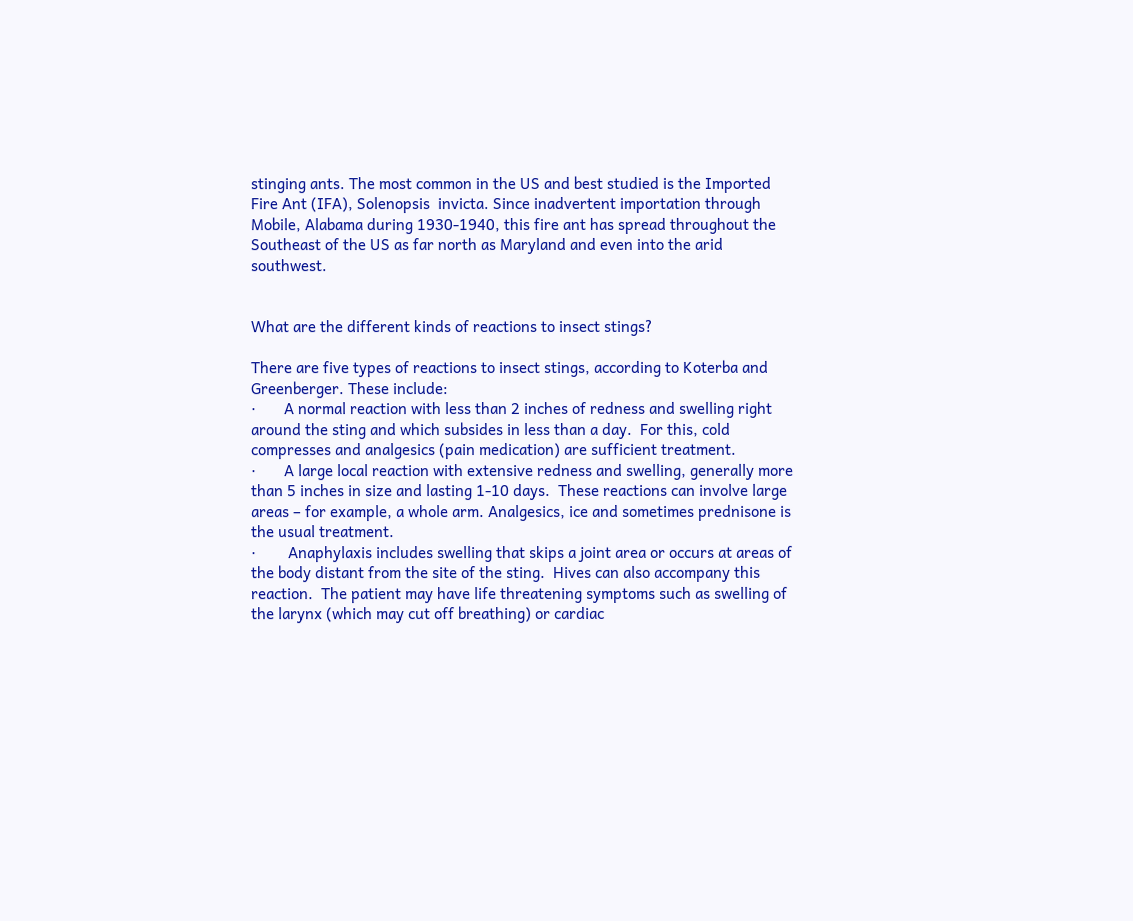stinging ants. The most common in the US and best studied is the Imported Fire Ant (IFA), Solenopsis  invicta. Since inadvertent importation through Mobile, Alabama during 1930-1940, this fire ant has spread throughout the Southeast of the US as far north as Maryland and even into the arid southwest.


What are the different kinds of reactions to insect stings?

There are five types of reactions to insect stings, according to Koterba and Greenberger. These include:
·       A normal reaction with less than 2 inches of redness and swelling right around the sting and which subsides in less than a day.  For this, cold compresses and analgesics (pain medication) are sufficient treatment.
·       A large local reaction with extensive redness and swelling, generally more than 5 inches in size and lasting 1-10 days.  These reactions can involve large areas – for example, a whole arm. Analgesics, ice and sometimes prednisone is the usual treatment.
·        Anaphylaxis includes swelling that skips a joint area or occurs at areas of the body distant from the site of the sting.  Hives can also accompany this reaction.  The patient may have life threatening symptoms such as swelling of the larynx (which may cut off breathing) or cardiac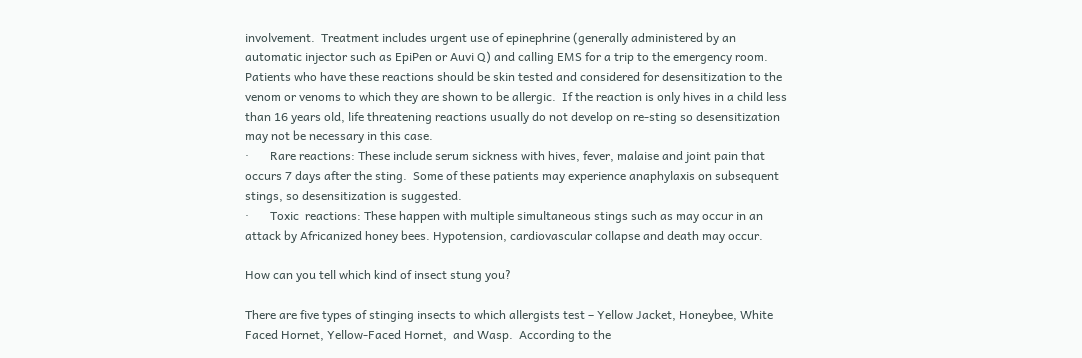involvement.  Treatment includes urgent use of epinephrine (generally administered by an automatic injector such as EpiPen or Auvi Q) and calling EMS for a trip to the emergency room. Patients who have these reactions should be skin tested and considered for desensitization to the venom or venoms to which they are shown to be allergic.  If the reaction is only hives in a child less than 16 years old, life threatening reactions usually do not develop on re-sting so desensitization may not be necessary in this case.
·       Rare reactions: These include serum sickness with hives, fever, malaise and joint pain that occurs 7 days after the sting.  Some of these patients may experience anaphylaxis on subsequent stings, so desensitization is suggested.
·       Toxic  reactions: These happen with multiple simultaneous stings such as may occur in an attack by Africanized honey bees. Hypotension, cardiovascular collapse and death may occur.

How can you tell which kind of insect stung you?

There are five types of stinging insects to which allergists test – Yellow Jacket, Honeybee, White Faced Hornet, Yellow-Faced Hornet,  and Wasp.  According to the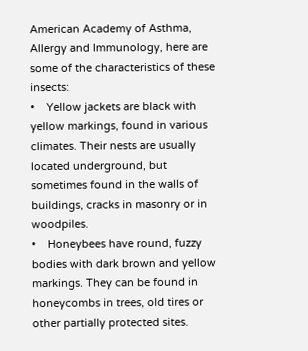American Academy of Asthma, Allergy and Immunology, here are some of the characteristics of these insects:
•    Yellow jackets are black with yellow markings, found in various climates. Their nests are usually located underground, but sometimes found in the walls of buildings, cracks in masonry or in woodpiles.
•    Honeybees have round, fuzzy bodies with dark brown and yellow markings. They can be found in honeycombs in trees, old tires or other partially protected sites.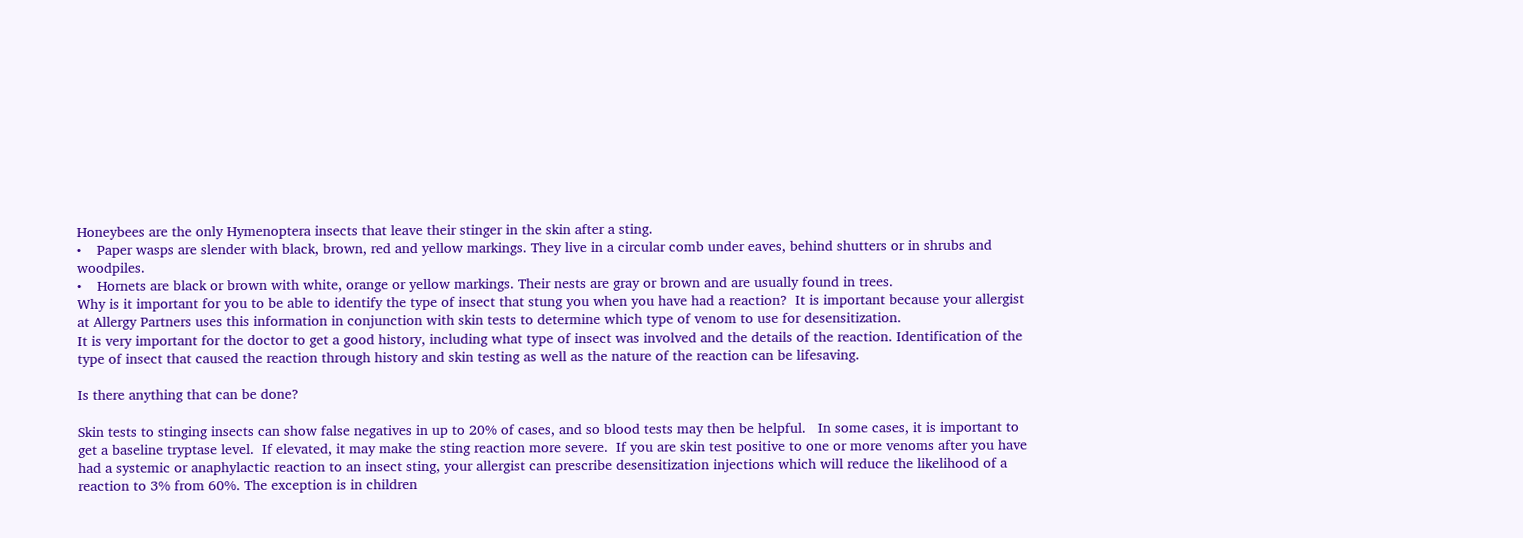Honeybees are the only Hymenoptera insects that leave their stinger in the skin after a sting.
•    Paper wasps are slender with black, brown, red and yellow markings. They live in a circular comb under eaves, behind shutters or in shrubs and woodpiles.
•    Hornets are black or brown with white, orange or yellow markings. Their nests are gray or brown and are usually found in trees.
Why is it important for you to be able to identify the type of insect that stung you when you have had a reaction?  It is important because your allergist at Allergy Partners uses this information in conjunction with skin tests to determine which type of venom to use for desensitization.
It is very important for the doctor to get a good history, including what type of insect was involved and the details of the reaction. Identification of the type of insect that caused the reaction through history and skin testing as well as the nature of the reaction can be lifesaving.

Is there anything that can be done?

Skin tests to stinging insects can show false negatives in up to 20% of cases, and so blood tests may then be helpful.   In some cases, it is important to get a baseline tryptase level.  If elevated, it may make the sting reaction more severe.  If you are skin test positive to one or more venoms after you have had a systemic or anaphylactic reaction to an insect sting, your allergist can prescribe desensitization injections which will reduce the likelihood of a reaction to 3% from 60%. The exception is in children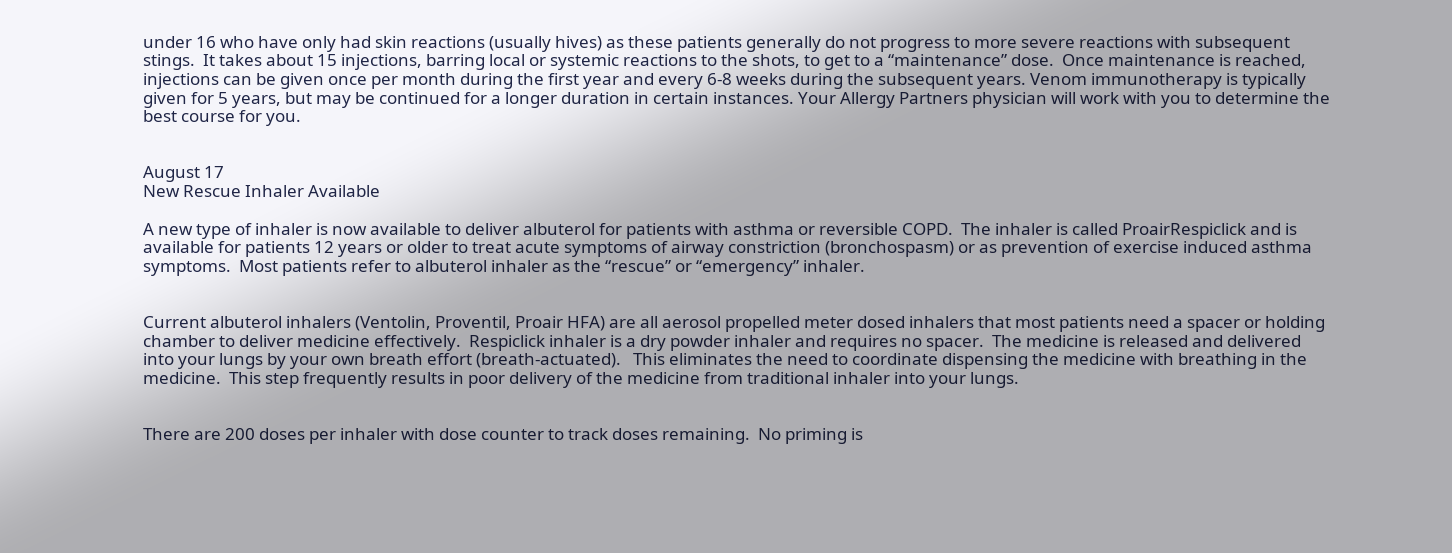under 16 who have only had skin reactions (usually hives) as these patients generally do not progress to more severe reactions with subsequent stings.  It takes about 15 injections, barring local or systemic reactions to the shots, to get to a “maintenance” dose.  Once maintenance is reached, injections can be given once per month during the first year and every 6-8 weeks during the subsequent years. Venom immunotherapy is typically given for 5 years, but may be continued for a longer duration in certain instances. Your Allergy Partners physician will work with you to determine the best course for you.


August 17
New Rescue Inhaler Available

A new type of inhaler is now available to deliver albuterol for patients with asthma or reversible COPD.  The inhaler is called ProairRespiclick and is available for patients 12 years or older to treat acute symptoms of airway constriction (bronchospasm) or as prevention of exercise induced asthma symptoms.  Most patients refer to albuterol inhaler as the “rescue” or “emergency” inhaler.


Current albuterol inhalers (Ventolin, Proventil, Proair HFA) are all aerosol propelled meter dosed inhalers that most patients need a spacer or holding chamber to deliver medicine effectively.  Respiclick inhaler is a dry powder inhaler and requires no spacer.  The medicine is released and delivered into your lungs by your own breath effort (breath-actuated).   This eliminates the need to coordinate dispensing the medicine with breathing in the medicine.  This step frequently results in poor delivery of the medicine from traditional inhaler into your lungs.


There are 200 doses per inhaler with dose counter to track doses remaining.  No priming is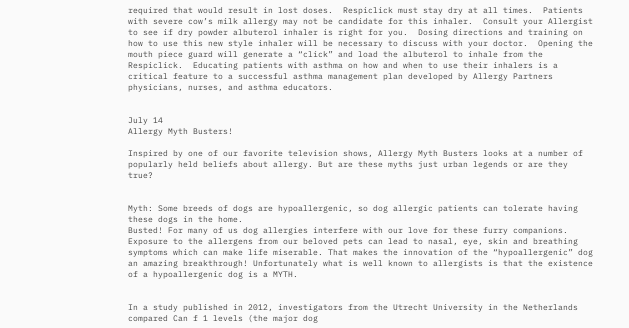required that would result in lost doses.  Respiclick must stay dry at all times.  Patients with severe cow’s milk allergy may not be candidate for this inhaler.  Consult your Allergist to see if dry powder albuterol inhaler is right for you.  Dosing directions and training on how to use this new style inhaler will be necessary to discuss with your doctor.  Opening the mouth piece guard will generate a “click” and load the albuterol to inhale from the Respiclick.  Educating patients with asthma on how and when to use their inhalers is a critical feature to a successful asthma management plan developed by Allergy Partners physicians, nurses, and asthma educators.


July 14
Allergy Myth Busters!

Inspired by one of our favorite television shows, Allergy Myth Busters looks at a number of popularly held beliefs about allergy. But are these myths just urban legends or are they true?


Myth: Some breeds of dogs are hypoallergenic, so dog allergic patients can tolerate having these dogs in the home.
Busted! For many of us dog allergies interfere with our love for these furry companions. Exposure to the allergens from our beloved pets can lead to nasal, eye, skin and breathing symptoms which can make life miserable. That makes the innovation of the “hypoallergenic” dog an amazing breakthrough! Unfortunately what is well known to allergists is that the existence of a hypoallergenic dog is a MYTH.


In a study published in 2012, investigators from the Utrecht University in the Netherlands compared Can f 1 levels (the major dog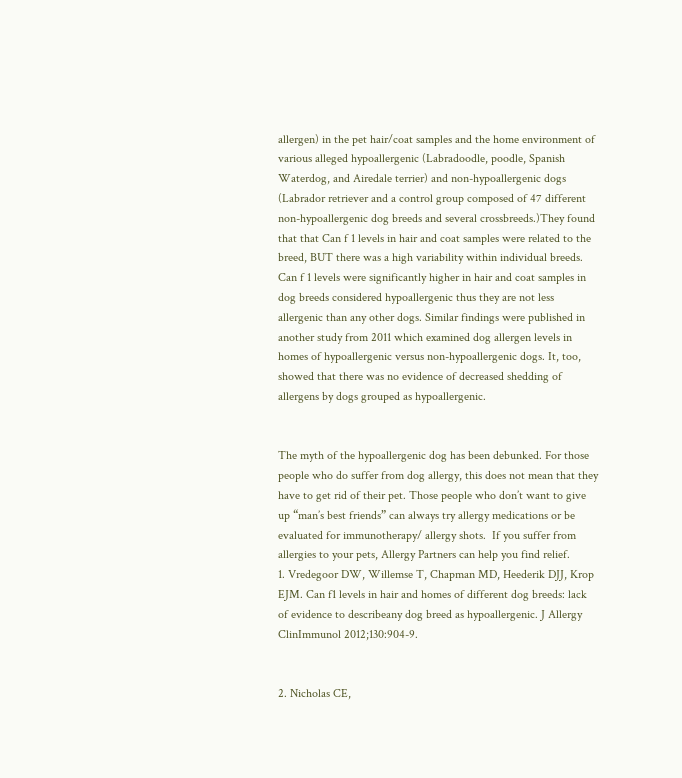allergen) in the pet hair/coat samples and the home environment of various alleged hypoallergenic (Labradoodle, poodle, Spanish Waterdog, and Airedale terrier) and non-hypoallergenic dogs (Labrador retriever and a control group composed of 47 different non-hypoallergenic dog breeds and several crossbreeds.)They found that that Can f 1 levels in hair and coat samples were related to the breed, BUT there was a high variability within individual breeds. Can f 1 levels were significantly higher in hair and coat samples in dog breeds considered hypoallergenic thus they are not less allergenic than any other dogs. Similar findings were published in another study from 2011 which examined dog allergen levels in homes of hypoallergenic versus non-hypoallergenic dogs. It, too, showed that there was no evidence of decreased shedding of allergens by dogs grouped as hypoallergenic.


The myth of the hypoallergenic dog has been debunked. For those people who do suffer from dog allergy, this does not mean that they have to get rid of their pet. Those people who don’t want to give up “man’s best friends” can always try allergy medications or be evaluated for immunotherapy/ allergy shots.  If you suffer from allergies to your pets, Allergy Partners can help you find relief.
1. Vredegoor DW, Willemse T, Chapman MD, Heederik DJJ, Krop EJM. Can f1 levels in hair and homes of different dog breeds: lack of evidence to describeany dog breed as hypoallergenic. J Allergy ClinImmunol 2012;130:904-9.


2. Nicholas CE,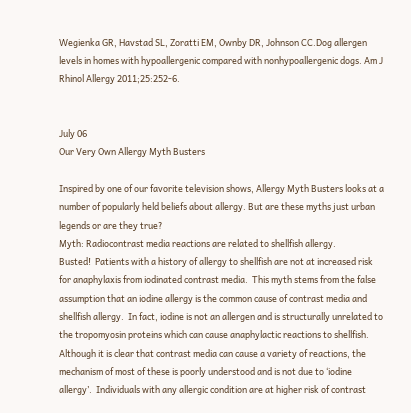Wegienka GR, Havstad SL, Zoratti EM, Ownby DR, Johnson CC.Dog allergen levels in homes with hypoallergenic compared with nonhypoallergenic dogs. Am J Rhinol Allergy 2011;25:252-6.


July 06
Our Very Own Allergy Myth Busters

Inspired by one of our favorite television shows, Allergy Myth Busters looks at a number of popularly held beliefs about allergy. But are these myths just urban legends or are they true?
Myth: Radiocontrast media reactions are related to shellfish allergy.
Busted!  Patients with a history of allergy to shellfish are not at increased risk for anaphylaxis from iodinated contrast media.  This myth stems from the false assumption that an iodine allergy is the common cause of contrast media and shellfish allergy.  In fact, iodine is not an allergen and is structurally unrelated to the tropomyosin proteins which can cause anaphylactic reactions to shellfish.  Although it is clear that contrast media can cause a variety of reactions, the mechanism of most of these is poorly understood and is not due to ‘iodine allergy’.  Individuals with any allergic condition are at higher risk of contrast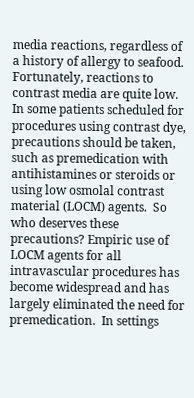media reactions, regardless of a history of allergy to seafood. Fortunately, reactions to contrast media are quite low.
In some patients scheduled for procedures using contrast dye, precautions should be taken, such as premedication with antihistamines or steroids or using low osmolal contrast material (LOCM) agents.  So who deserves these precautions? Empiric use of LOCM agents for all intravascular procedures has become widespread and has largely eliminated the need for premedication.  In settings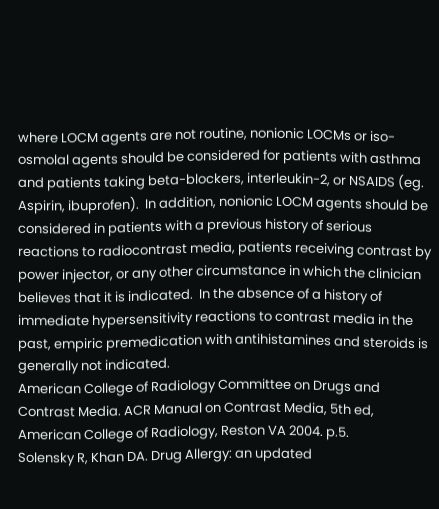where LOCM agents are not routine, nonionic LOCMs or iso-osmolal agents should be considered for patients with asthma and patients taking beta-blockers, interleukin-2, or NSAIDS (eg. Aspirin, ibuprofen).  In addition, nonionic LOCM agents should be considered in patients with a previous history of serious reactions to radiocontrast media, patients receiving contrast by power injector, or any other circumstance in which the clinician believes that it is indicated.  In the absence of a history of immediate hypersensitivity reactions to contrast media in the past, empiric premedication with antihistamines and steroids is generally not indicated.
American College of Radiology Committee on Drugs and Contrast Media. ACR Manual on Contrast Media, 5th ed, American College of Radiology, Reston VA 2004. p.5.
Solensky R, Khan DA. Drug Allergy: an updated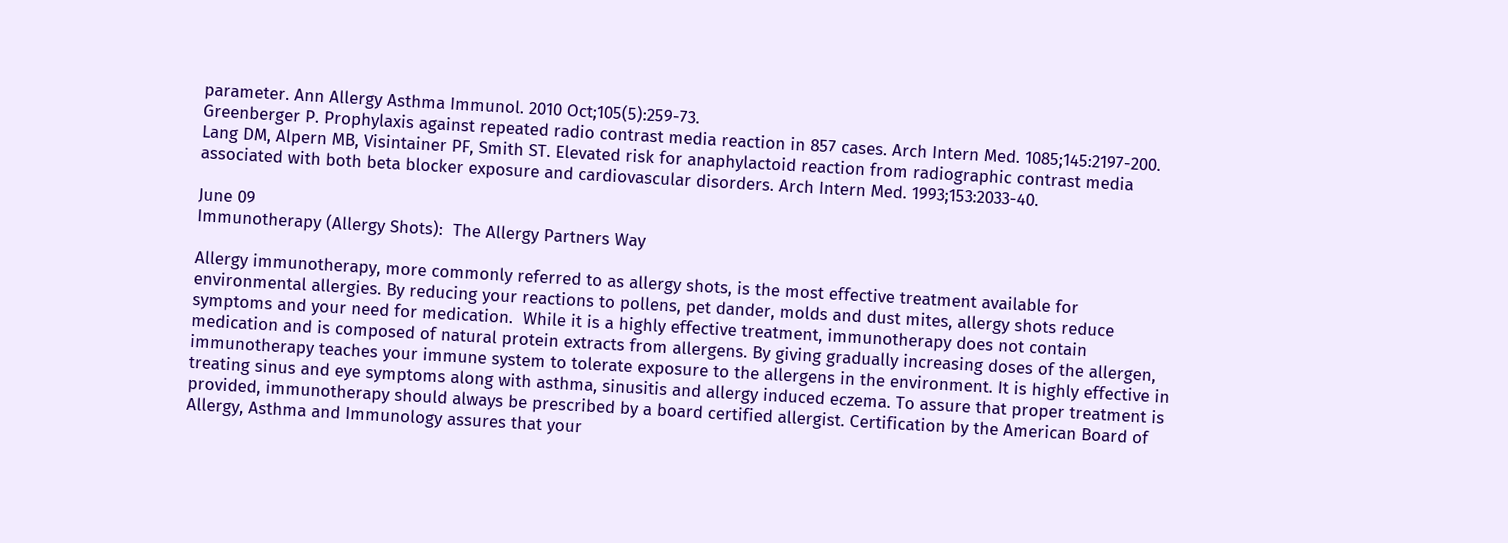parameter. Ann Allergy Asthma Immunol. 2010 Oct;105(5):259-73.
Greenberger P. Prophylaxis against repeated radio contrast media reaction in 857 cases. Arch Intern Med. 1085;145:2197-200.
Lang DM, Alpern MB, Visintainer PF, Smith ST. Elevated risk for anaphylactoid reaction from radiographic contrast media associated with both beta blocker exposure and cardiovascular disorders. Arch Intern Med. 1993;153:2033-40.

June 09
Immunotherapy (Allergy Shots):  The Allergy Partners Way

Allergy immunotherapy, more commonly referred to as allergy shots, is the most effective treatment available for environmental allergies. By reducing your reactions to pollens, pet dander, molds and dust mites, allergy shots reduce symptoms and your need for medication.  While it is a highly effective treatment, immunotherapy does not contain medication and is composed of natural protein extracts from allergens. By giving gradually increasing doses of the allergen, immunotherapy teaches your immune system to tolerate exposure to the allergens in the environment. It is highly effective in treating sinus and eye symptoms along with asthma, sinusitis and allergy induced eczema. To assure that proper treatment is provided, immunotherapy should always be prescribed by a board certified allergist. Certification by the American Board of Allergy, Asthma and Immunology assures that your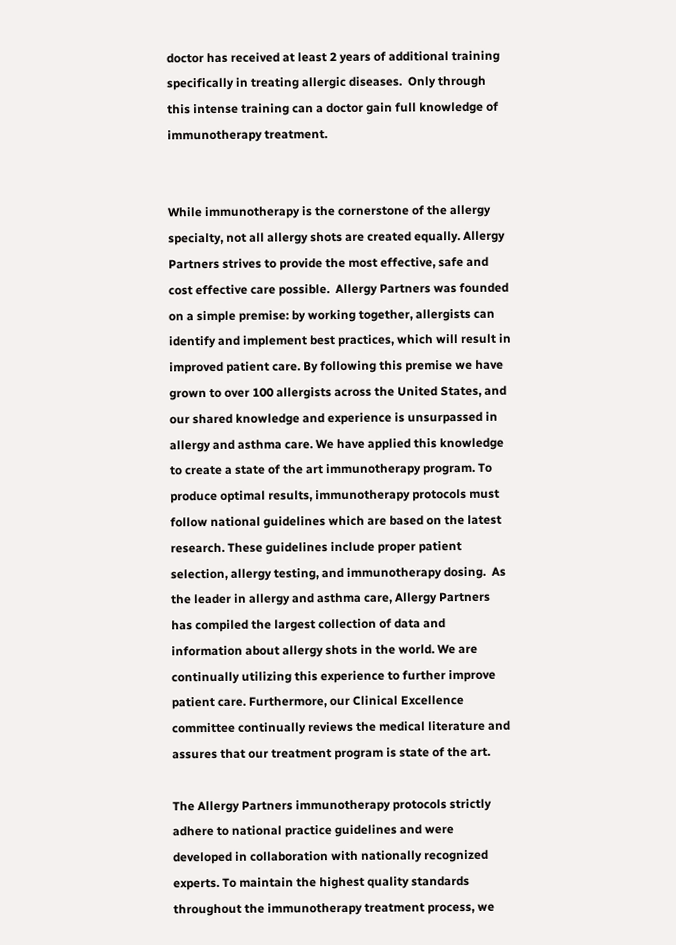doctor has received at least 2 years of additional training specifically in treating allergic diseases.  Only through this intense training can a doctor gain full knowledge of immunotherapy treatment.


While immunotherapy is the cornerstone of the allergy specialty, not all allergy shots are created equally. Allergy Partners strives to provide the most effective, safe and cost effective care possible.  Allergy Partners was founded on a simple premise: by working together, allergists can identify and implement best practices, which will result in improved patient care. By following this premise we have grown to over 100 allergists across the United States, and our shared knowledge and experience is unsurpassed in allergy and asthma care. We have applied this knowledge to create a state of the art immunotherapy program. To produce optimal results, immunotherapy protocols must follow national guidelines which are based on the latest research. These guidelines include proper patient selection, allergy testing, and immunotherapy dosing.  As the leader in allergy and asthma care, Allergy Partners has compiled the largest collection of data and information about allergy shots in the world. We are continually utilizing this experience to further improve patient care. Furthermore, our Clinical Excellence committee continually reviews the medical literature and assures that our treatment program is state of the art.

The Allergy Partners immunotherapy protocols strictly adhere to national practice guidelines and were developed in collaboration with nationally recognized experts. To maintain the highest quality standards throughout the immunotherapy treatment process, we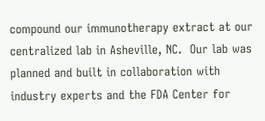compound our immunotherapy extract at our centralized lab in Asheville, NC.  Our lab was planned and built in collaboration with industry experts and the FDA Center for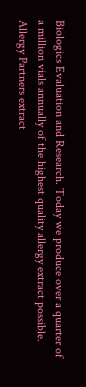Biologics Evaluation and Research. Today we produce over a quarter of a million vials annually of the highest quality allergy extract possible.  Allergy Partners extract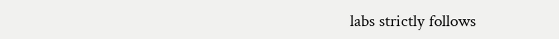labs strictly follows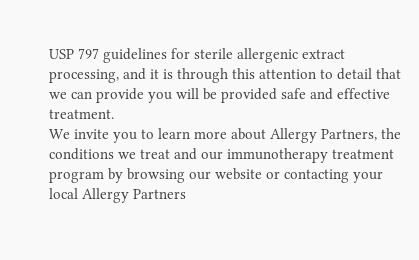USP 797 guidelines for sterile allergenic extract processing, and it is through this attention to detail that we can provide you will be provided safe and effective treatment.
We invite you to learn more about Allergy Partners, the conditions we treat and our immunotherapy treatment program by browsing our website or contacting your local Allergy Partners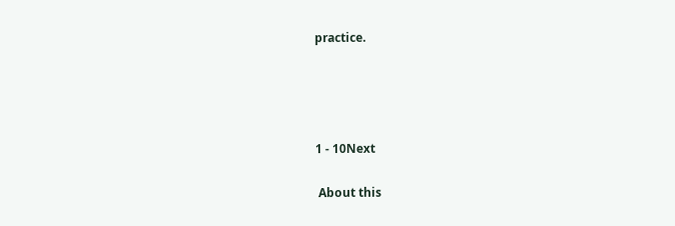practice.




1 - 10Next

 About this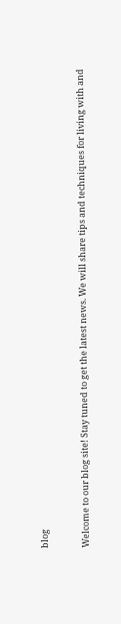blog


Welcome to our blog site! Stay tuned to get the latest news. We will share tips and techniques for living with and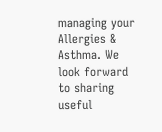managing your Allergies & Asthma. We look forward to sharing useful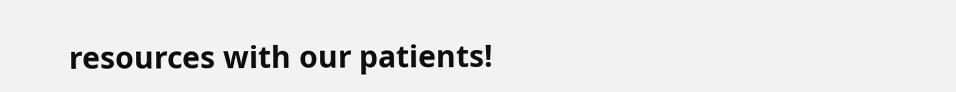resources with our patients!